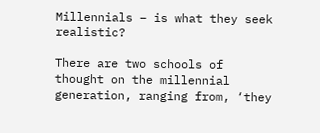Millennials – is what they seek realistic?

There are two schools of thought on the millennial generation, ranging from, ‘they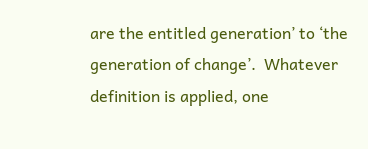are the entitled generation’ to ‘the generation of change’.  Whatever definition is applied, one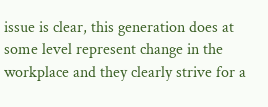issue is clear, this generation does at some level represent change in the workplace and they clearly strive for a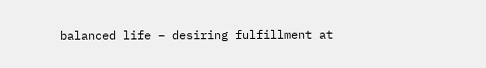balanced life – desiring fulfillment at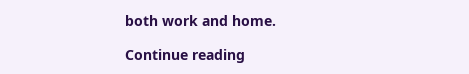both work and home.

Continue reading